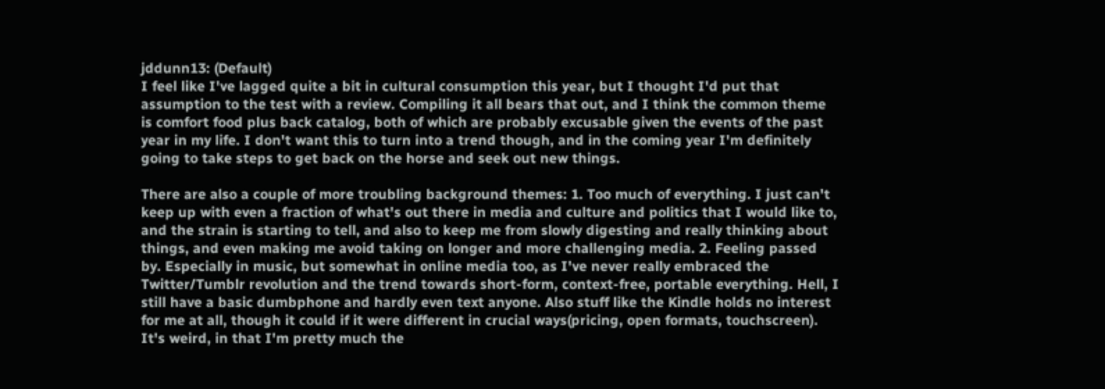jddunn13: (Default)
I feel like I've lagged quite a bit in cultural consumption this year, but I thought I'd put that assumption to the test with a review. Compiling it all bears that out, and I think the common theme is comfort food plus back catalog, both of which are probably excusable given the events of the past year in my life. I don't want this to turn into a trend though, and in the coming year I'm definitely going to take steps to get back on the horse and seek out new things.

There are also a couple of more troubling background themes: 1. Too much of everything. I just can't keep up with even a fraction of what's out there in media and culture and politics that I would like to, and the strain is starting to tell, and also to keep me from slowly digesting and really thinking about things, and even making me avoid taking on longer and more challenging media. 2. Feeling passed by. Especially in music, but somewhat in online media too, as I've never really embraced the Twitter/Tumblr revolution and the trend towards short-form, context-free, portable everything. Hell, I still have a basic dumbphone and hardly even text anyone. Also stuff like the Kindle holds no interest for me at all, though it could if it were different in crucial ways(pricing, open formats, touchscreen). It's weird, in that I'm pretty much the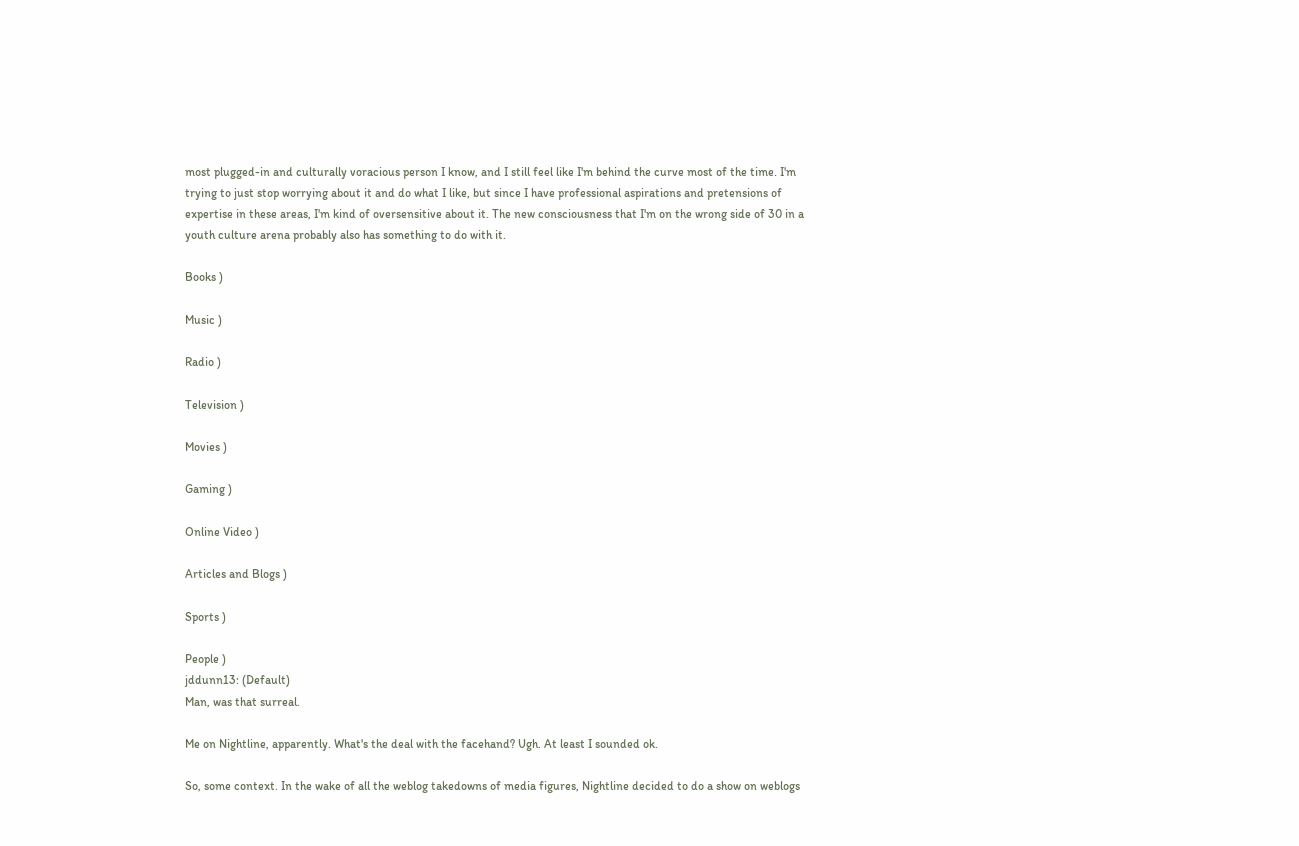most plugged-in and culturally voracious person I know, and I still feel like I'm behind the curve most of the time. I'm trying to just stop worrying about it and do what I like, but since I have professional aspirations and pretensions of expertise in these areas, I'm kind of oversensitive about it. The new consciousness that I'm on the wrong side of 30 in a youth culture arena probably also has something to do with it.

Books )

Music )

Radio )

Television )

Movies )

Gaming )

Online Video )

Articles and Blogs )

Sports )

People )
jddunn13: (Default)
Man, was that surreal.

Me on Nightline, apparently. What's the deal with the facehand? Ugh. At least I sounded ok.

So, some context. In the wake of all the weblog takedowns of media figures, Nightline decided to do a show on weblogs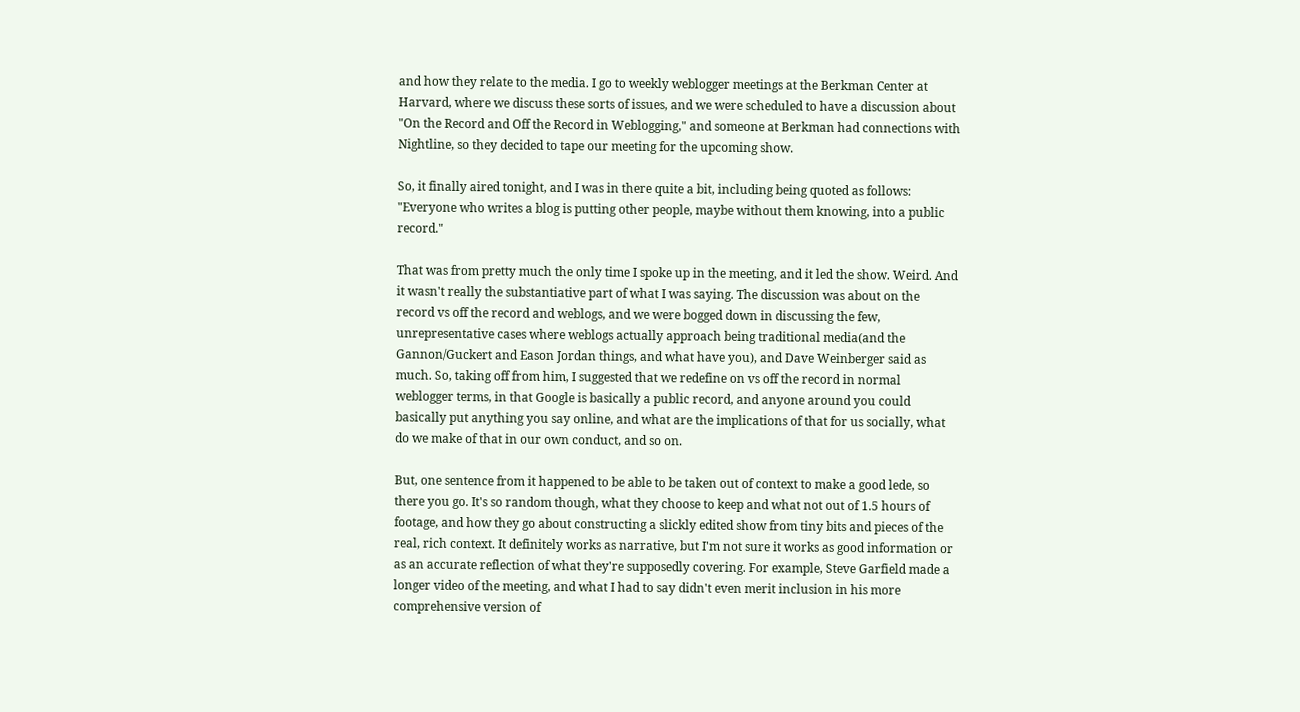and how they relate to the media. I go to weekly weblogger meetings at the Berkman Center at Harvard, where we discuss these sorts of issues, and we were scheduled to have a discussion about "On the Record and Off the Record in Weblogging," and someone at Berkman had connections with Nightline, so they decided to tape our meeting for the upcoming show.

So, it finally aired tonight, and I was in there quite a bit, including being quoted as follows: "Everyone who writes a blog is putting other people, maybe without them knowing, into a public record."

That was from pretty much the only time I spoke up in the meeting, and it led the show. Weird. And it wasn't really the substantiative part of what I was saying. The discussion was about on the record vs off the record and weblogs, and we were bogged down in discussing the few, unrepresentative cases where weblogs actually approach being traditional media(and the Gannon/Guckert and Eason Jordan things, and what have you), and Dave Weinberger said as much. So, taking off from him, I suggested that we redefine on vs off the record in normal weblogger terms, in that Google is basically a public record, and anyone around you could basically put anything you say online, and what are the implications of that for us socially, what do we make of that in our own conduct, and so on.

But, one sentence from it happened to be able to be taken out of context to make a good lede, so there you go. It's so random though, what they choose to keep and what not out of 1.5 hours of footage, and how they go about constructing a slickly edited show from tiny bits and pieces of the real, rich context. It definitely works as narrative, but I'm not sure it works as good information or as an accurate reflection of what they're supposedly covering. For example, Steve Garfield made a longer video of the meeting, and what I had to say didn't even merit inclusion in his more comprehensive version of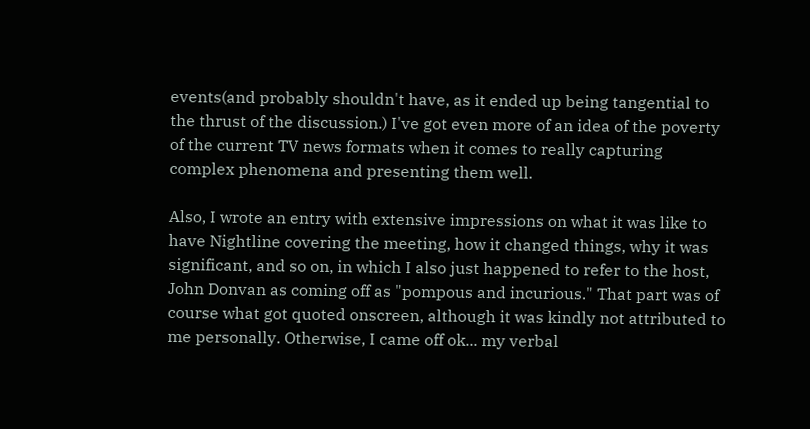events(and probably shouldn't have, as it ended up being tangential to the thrust of the discussion.) I've got even more of an idea of the poverty of the current TV news formats when it comes to really capturing complex phenomena and presenting them well.

Also, I wrote an entry with extensive impressions on what it was like to have Nightline covering the meeting, how it changed things, why it was significant, and so on, in which I also just happened to refer to the host, John Donvan as coming off as "pompous and incurious." That part was of course what got quoted onscreen, although it was kindly not attributed to me personally. Otherwise, I came off ok... my verbal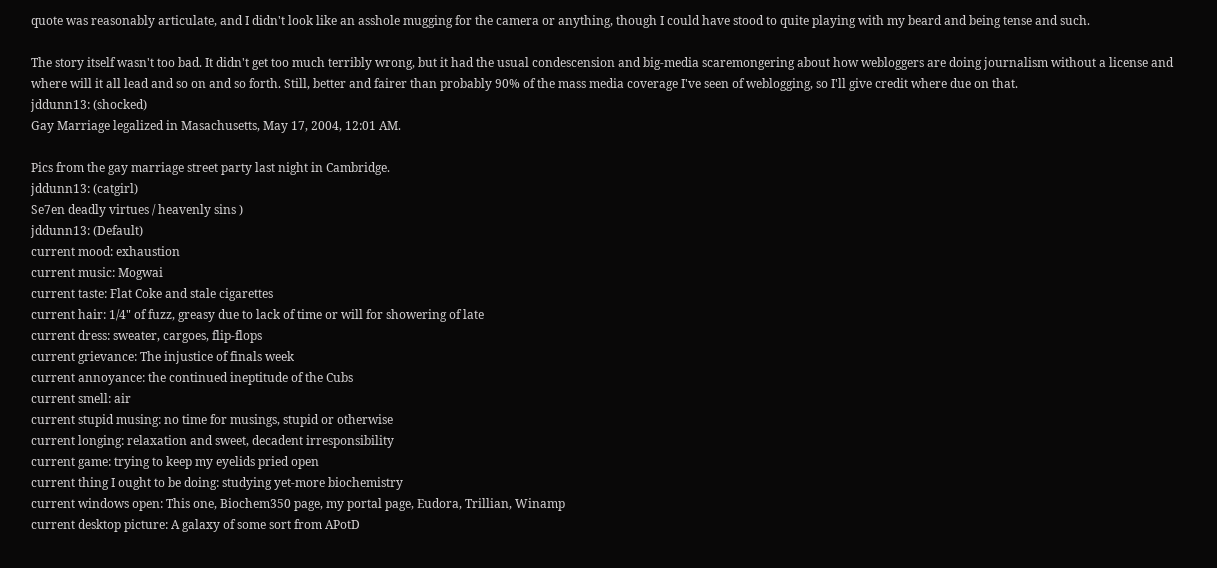quote was reasonably articulate, and I didn't look like an asshole mugging for the camera or anything, though I could have stood to quite playing with my beard and being tense and such.

The story itself wasn't too bad. It didn't get too much terribly wrong, but it had the usual condescension and big-media scaremongering about how webloggers are doing journalism without a license and where will it all lead and so on and so forth. Still, better and fairer than probably 90% of the mass media coverage I've seen of weblogging, so I'll give credit where due on that.
jddunn13: (shocked)
Gay Marriage legalized in Masachusetts, May 17, 2004, 12:01 AM.

Pics from the gay marriage street party last night in Cambridge.
jddunn13: (catgirl)
Se7en deadly virtues / heavenly sins )
jddunn13: (Default)
current mood: exhaustion
current music: Mogwai
current taste: Flat Coke and stale cigarettes
current hair: 1/4" of fuzz, greasy due to lack of time or will for showering of late
current dress: sweater, cargoes, flip-flops
current grievance: The injustice of finals week
current annoyance: the continued ineptitude of the Cubs
current smell: air
current stupid musing: no time for musings, stupid or otherwise
current longing: relaxation and sweet, decadent irresponsibility
current game: trying to keep my eyelids pried open
current thing I ought to be doing: studying yet-more biochemistry
current windows open: This one, Biochem350 page, my portal page, Eudora, Trillian, Winamp
current desktop picture: A galaxy of some sort from APotD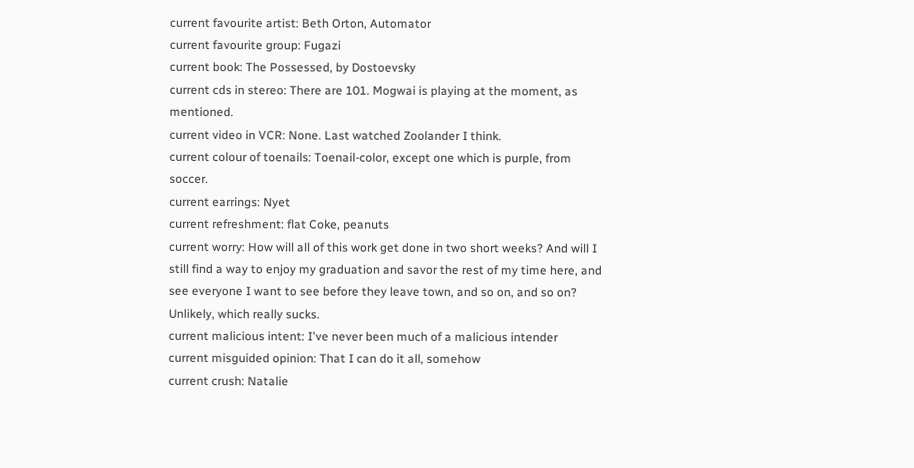current favourite artist: Beth Orton, Automator
current favourite group: Fugazi
current book: The Possessed, by Dostoevsky
current cds in stereo: There are 101. Mogwai is playing at the moment, as mentioned.
current video in VCR: None. Last watched Zoolander I think.
current colour of toenails: Toenail-color, except one which is purple, from soccer.
current earrings: Nyet
current refreshment: flat Coke, peanuts
current worry: How will all of this work get done in two short weeks? And will I still find a way to enjoy my graduation and savor the rest of my time here, and see everyone I want to see before they leave town, and so on, and so on? Unlikely, which really sucks.
current malicious intent: I've never been much of a malicious intender
current misguided opinion: That I can do it all, somehow
current crush: Natalie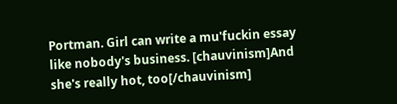Portman. Girl can write a mu'fuckin essay like nobody's business. [chauvinism]And she's really hot, too[/chauvinism]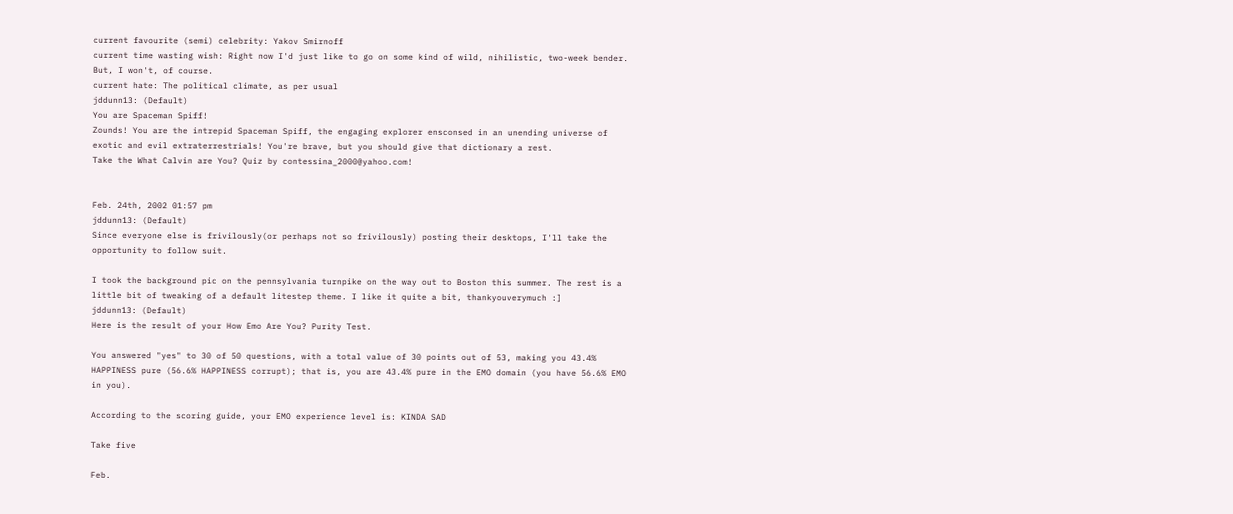current favourite (semi) celebrity: Yakov Smirnoff
current time wasting wish: Right now I'd just like to go on some kind of wild, nihilistic, two-week bender. But, I won't, of course.
current hate: The political climate, as per usual
jddunn13: (Default)
You are Spaceman Spiff!
Zounds! You are the intrepid Spaceman Spiff, the engaging explorer ensconsed in an unending universe of exotic and evil extraterrestrials! You're brave, but you should give that dictionary a rest.
Take the What Calvin are You? Quiz by contessina_2000@yahoo.com!


Feb. 24th, 2002 01:57 pm
jddunn13: (Default)
Since everyone else is frivilously(or perhaps not so frivilously) posting their desktops, I'll take the opportunity to follow suit.

I took the background pic on the pennsylvania turnpike on the way out to Boston this summer. The rest is a little bit of tweaking of a default litestep theme. I like it quite a bit, thankyouverymuch :]
jddunn13: (Default)
Here is the result of your How Emo Are You? Purity Test.

You answered "yes" to 30 of 50 questions, with a total value of 30 points out of 53, making you 43.4% HAPPINESS pure (56.6% HAPPINESS corrupt); that is, you are 43.4% pure in the EMO domain (you have 56.6% EMO in you).

According to the scoring guide, your EMO experience level is: KINDA SAD

Take five

Feb.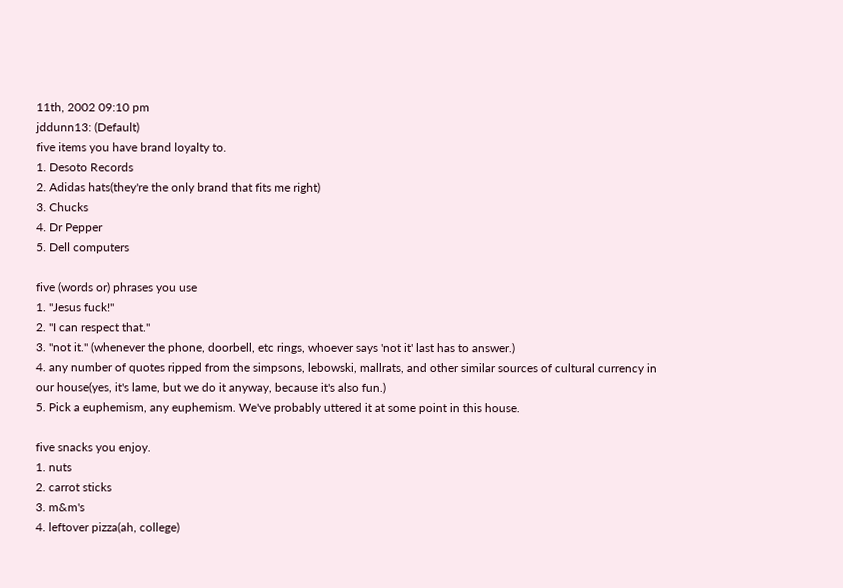11th, 2002 09:10 pm
jddunn13: (Default)
five items you have brand loyalty to.
1. Desoto Records
2. Adidas hats(they're the only brand that fits me right)
3. Chucks
4. Dr Pepper
5. Dell computers

five (words or) phrases you use
1. "Jesus fuck!"
2. "I can respect that."
3. "not it." (whenever the phone, doorbell, etc rings, whoever says 'not it' last has to answer.)
4. any number of quotes ripped from the simpsons, lebowski, mallrats, and other similar sources of cultural currency in our house(yes, it's lame, but we do it anyway, because it's also fun.)
5. Pick a euphemism, any euphemism. We've probably uttered it at some point in this house.

five snacks you enjoy.
1. nuts
2. carrot sticks
3. m&m's
4. leftover pizza(ah, college)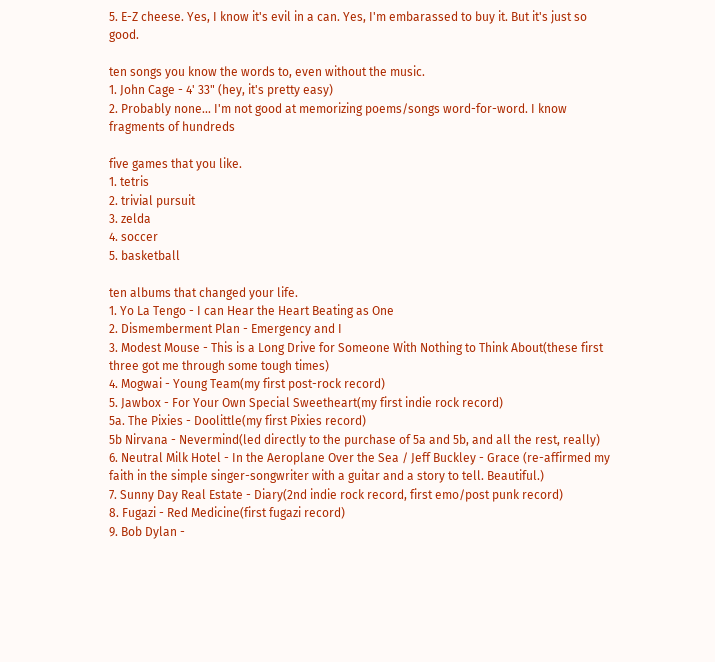5. E-Z cheese. Yes, I know it's evil in a can. Yes, I'm embarassed to buy it. But it's just so good.

ten songs you know the words to, even without the music.
1. John Cage - 4' 33" (hey, it's pretty easy)
2. Probably none... I'm not good at memorizing poems/songs word-for-word. I know fragments of hundreds

five games that you like.
1. tetris
2. trivial pursuit
3. zelda
4. soccer
5. basketball

ten albums that changed your life.
1. Yo La Tengo - I can Hear the Heart Beating as One
2. Dismemberment Plan - Emergency and I
3. Modest Mouse - This is a Long Drive for Someone With Nothing to Think About(these first three got me through some tough times)
4. Mogwai - Young Team(my first post-rock record)
5. Jawbox - For Your Own Special Sweetheart(my first indie rock record)
5a. The Pixies - Doolittle(my first Pixies record)
5b Nirvana - Nevermind(led directly to the purchase of 5a and 5b, and all the rest, really)
6. Neutral Milk Hotel - In the Aeroplane Over the Sea / Jeff Buckley - Grace (re-affirmed my faith in the simple singer-songwriter with a guitar and a story to tell. Beautiful.)
7. Sunny Day Real Estate - Diary(2nd indie rock record, first emo/post punk record)
8. Fugazi - Red Medicine(first fugazi record)
9. Bob Dylan -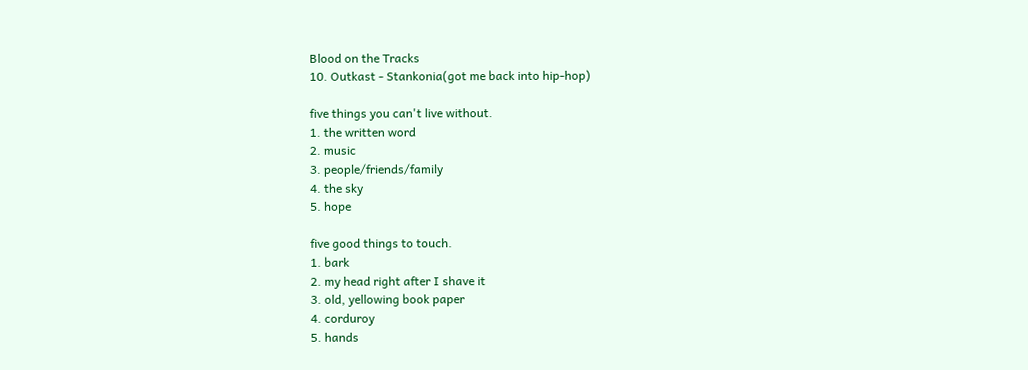Blood on the Tracks
10. Outkast - Stankonia(got me back into hip-hop)

five things you can't live without.
1. the written word
2. music
3. people/friends/family
4. the sky
5. hope

five good things to touch.
1. bark
2. my head right after I shave it
3. old, yellowing book paper
4. corduroy
5. hands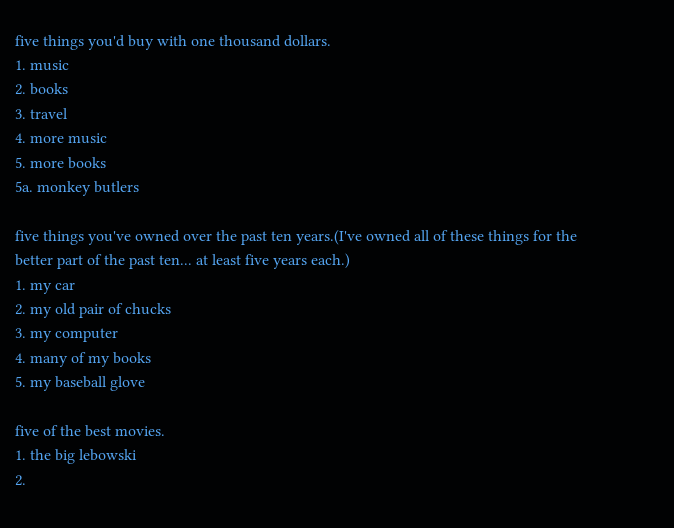five things you'd buy with one thousand dollars.
1. music
2. books
3. travel
4. more music
5. more books
5a. monkey butlers

five things you've owned over the past ten years.(I've owned all of these things for the better part of the past ten... at least five years each.)
1. my car
2. my old pair of chucks
3. my computer
4. many of my books
5. my baseball glove

five of the best movies.
1. the big lebowski
2.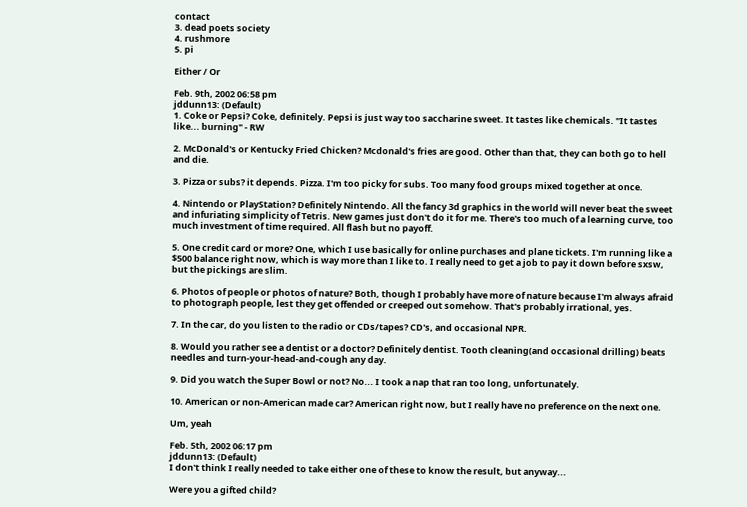contact
3. dead poets society
4. rushmore
5. pi

Either / Or

Feb. 9th, 2002 06:58 pm
jddunn13: (Default)
1. Coke or Pepsi? Coke, definitely. Pepsi is just way too saccharine sweet. It tastes like chemicals. "It tastes like... burning" - RW

2. McDonald's or Kentucky Fried Chicken? Mcdonald's fries are good. Other than that, they can both go to hell and die.

3. Pizza or subs? it depends. Pizza. I'm too picky for subs. Too many food groups mixed together at once.

4. Nintendo or PlayStation? Definitely Nintendo. All the fancy 3d graphics in the world will never beat the sweet and infuriating simplicity of Tetris. New games just don't do it for me. There's too much of a learning curve, too much investment of time required. All flash but no payoff.

5. One credit card or more? One, which I use basically for online purchases and plane tickets. I'm running like a $500 balance right now, which is way more than I like to. I really need to get a job to pay it down before sxsw, but the pickings are slim.

6. Photos of people or photos of nature? Both, though I probably have more of nature because I'm always afraid to photograph people, lest they get offended or creeped out somehow. That's probably irrational, yes.

7. In the car, do you listen to the radio or CDs/tapes? CD's, and occasional NPR.

8. Would you rather see a dentist or a doctor? Definitely dentist. Tooth cleaning(and occasional drilling) beats needles and turn-your-head-and-cough any day.

9. Did you watch the Super Bowl or not? No... I took a nap that ran too long, unfortunately.

10. American or non-American made car? American right now, but I really have no preference on the next one.

Um, yeah

Feb. 5th, 2002 06:17 pm
jddunn13: (Default)
I don't think I really needed to take either one of these to know the result, but anyway...

Were you a gifted child?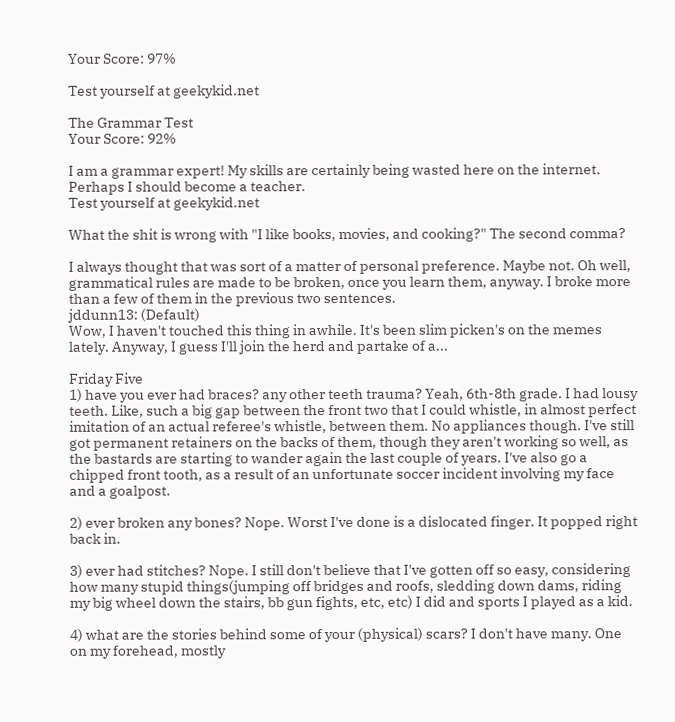Your Score: 97%

Test yourself at geekykid.net

The Grammar Test
Your Score: 92%

I am a grammar expert! My skills are certainly being wasted here on the internet. Perhaps I should become a teacher.
Test yourself at geekykid.net

What the shit is wrong with "I like books, movies, and cooking?" The second comma?

I always thought that was sort of a matter of personal preference. Maybe not. Oh well, grammatical rules are made to be broken, once you learn them, anyway. I broke more than a few of them in the previous two sentences.
jddunn13: (Default)
Wow, I haven't touched this thing in awhile. It's been slim picken's on the memes lately. Anyway, I guess I'll join the herd and partake of a...

Friday Five
1) have you ever had braces? any other teeth trauma? Yeah, 6th-8th grade. I had lousy teeth. Like, such a big gap between the front two that I could whistle, in almost perfect imitation of an actual referee's whistle, between them. No appliances though. I've still got permanent retainers on the backs of them, though they aren't working so well, as the bastards are starting to wander again the last couple of years. I've also go a chipped front tooth, as a result of an unfortunate soccer incident involving my face and a goalpost.

2) ever broken any bones? Nope. Worst I've done is a dislocated finger. It popped right back in.

3) ever had stitches? Nope. I still don't believe that I've gotten off so easy, considering how many stupid things(jumping off bridges and roofs, sledding down dams, riding my big wheel down the stairs, bb gun fights, etc, etc) I did and sports I played as a kid.

4) what are the stories behind some of your (physical) scars? I don't have many. One on my forehead, mostly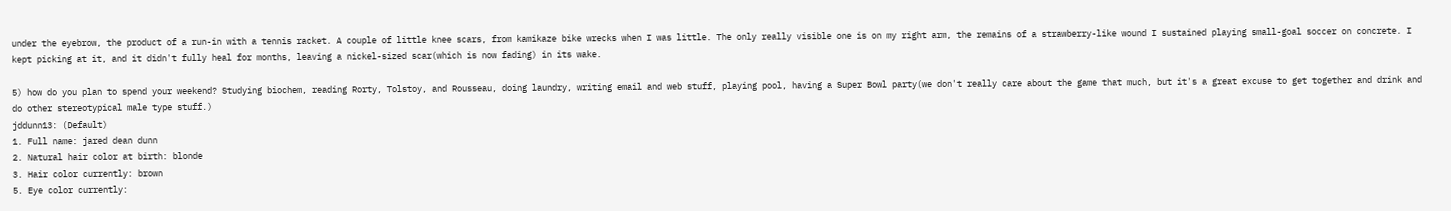under the eyebrow, the product of a run-in with a tennis racket. A couple of little knee scars, from kamikaze bike wrecks when I was little. The only really visible one is on my right arm, the remains of a strawberry-like wound I sustained playing small-goal soccer on concrete. I kept picking at it, and it didn't fully heal for months, leaving a nickel-sized scar(which is now fading) in its wake.

5) how do you plan to spend your weekend? Studying biochem, reading Rorty, Tolstoy, and Rousseau, doing laundry, writing email and web stuff, playing pool, having a Super Bowl party(we don't really care about the game that much, but it's a great excuse to get together and drink and do other stereotypical male type stuff.)
jddunn13: (Default)
1. Full name: jared dean dunn
2. Natural hair color at birth: blonde
3. Hair color currently: brown
5. Eye color currently: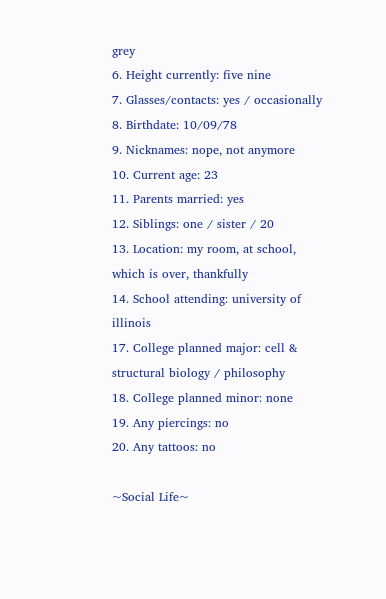grey
6. Height currently: five nine
7. Glasses/contacts: yes / occasionally
8. Birthdate: 10/09/78
9. Nicknames: nope, not anymore
10. Current age: 23
11. Parents married: yes
12. Siblings: one / sister / 20
13. Location: my room, at school, which is over, thankfully
14. School attending: university of illinois
17. College planned major: cell & structural biology / philosophy
18. College planned minor: none
19. Any piercings: no
20. Any tattoos: no

~Social Life~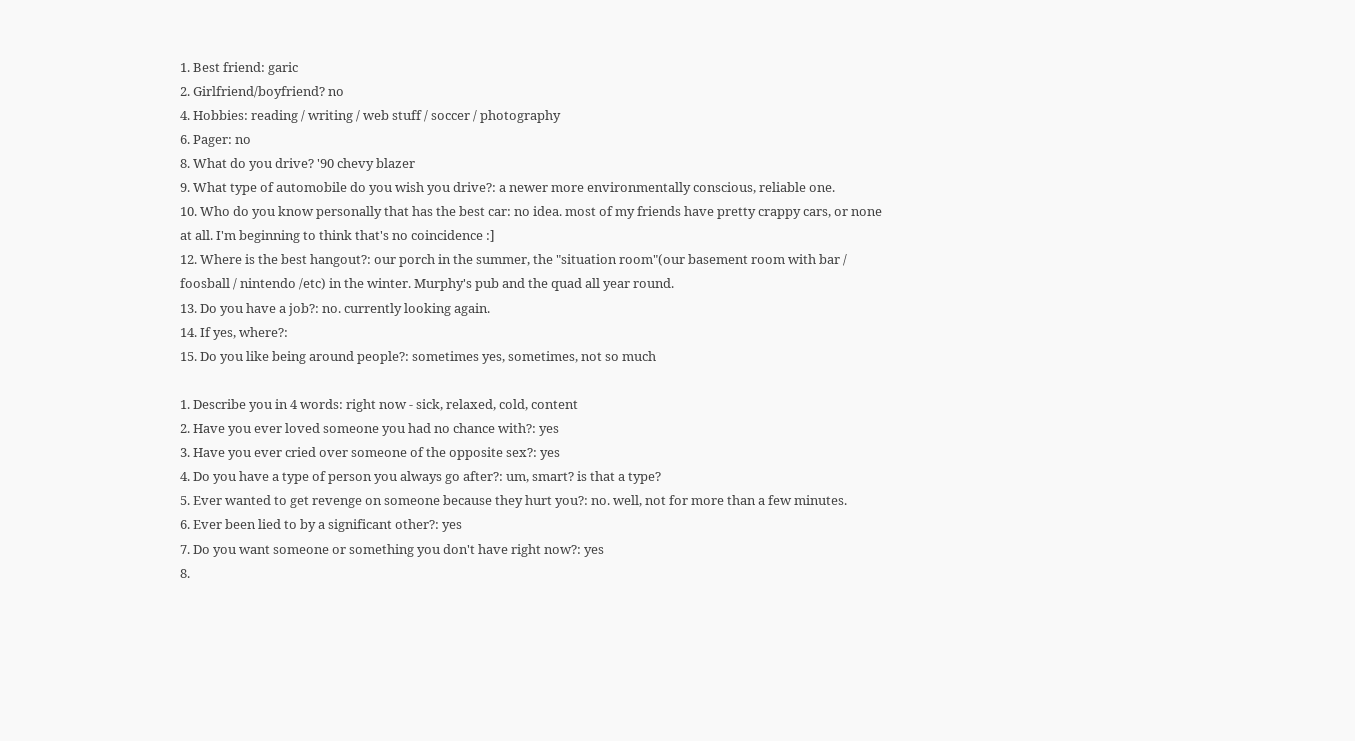1. Best friend: garic
2. Girlfriend/boyfriend? no
4. Hobbies: reading / writing / web stuff / soccer / photography
6. Pager: no
8. What do you drive? '90 chevy blazer
9. What type of automobile do you wish you drive?: a newer more environmentally conscious, reliable one.
10. Who do you know personally that has the best car: no idea. most of my friends have pretty crappy cars, or none at all. I'm beginning to think that's no coincidence :]
12. Where is the best hangout?: our porch in the summer, the "situation room"(our basement room with bar / foosball / nintendo /etc) in the winter. Murphy's pub and the quad all year round.
13. Do you have a job?: no. currently looking again.
14. If yes, where?:
15. Do you like being around people?: sometimes yes, sometimes, not so much

1. Describe you in 4 words: right now - sick, relaxed, cold, content
2. Have you ever loved someone you had no chance with?: yes
3. Have you ever cried over someone of the opposite sex?: yes
4. Do you have a type of person you always go after?: um, smart? is that a type?
5. Ever wanted to get revenge on someone because they hurt you?: no. well, not for more than a few minutes.
6. Ever been lied to by a significant other?: yes
7. Do you want someone or something you don't have right now?: yes
8.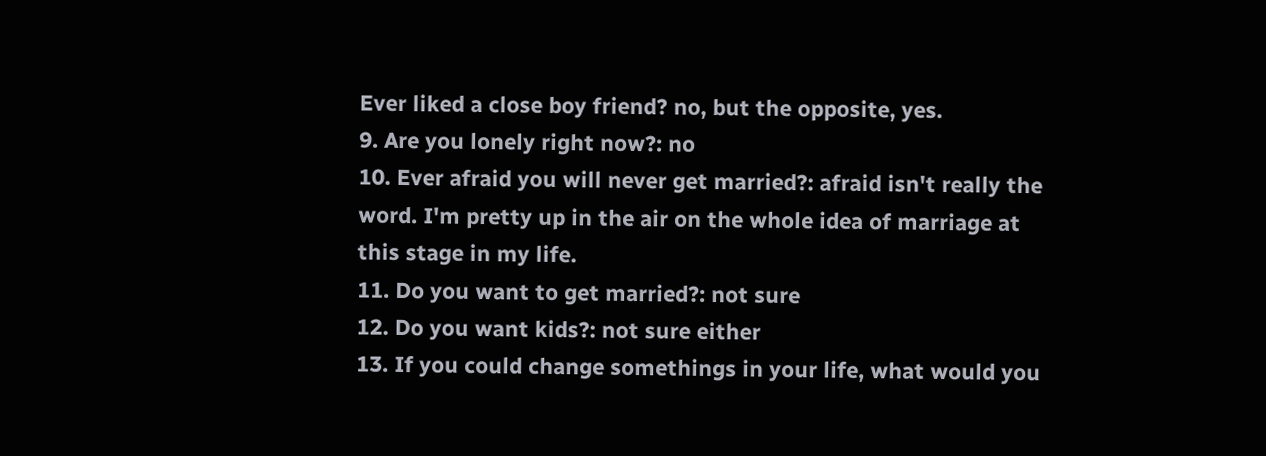Ever liked a close boy friend? no, but the opposite, yes.
9. Are you lonely right now?: no
10. Ever afraid you will never get married?: afraid isn't really the word. I'm pretty up in the air on the whole idea of marriage at this stage in my life.
11. Do you want to get married?: not sure
12. Do you want kids?: not sure either
13. If you could change somethings in your life, what would you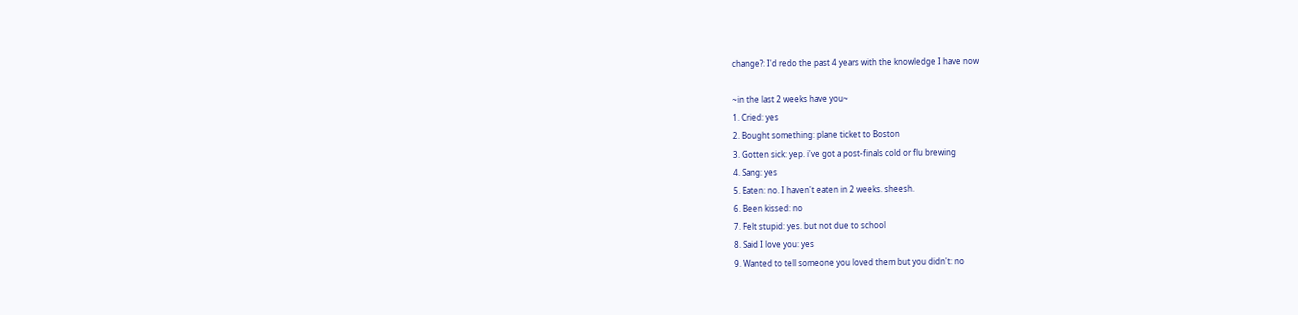change?: I'd redo the past 4 years with the knowledge I have now

~in the last 2 weeks have you~
1. Cried: yes
2. Bought something: plane ticket to Boston
3. Gotten sick: yep. i've got a post-finals cold or flu brewing
4. Sang: yes
5. Eaten: no. I haven't eaten in 2 weeks. sheesh.
6. Been kissed: no
7. Felt stupid: yes. but not due to school
8. Said I love you: yes
9. Wanted to tell someone you loved them but you didn't: no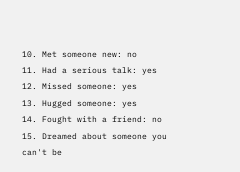10. Met someone new: no
11. Had a serious talk: yes
12. Missed someone: yes
13. Hugged someone: yes
14. Fought with a friend: no
15. Dreamed about someone you can't be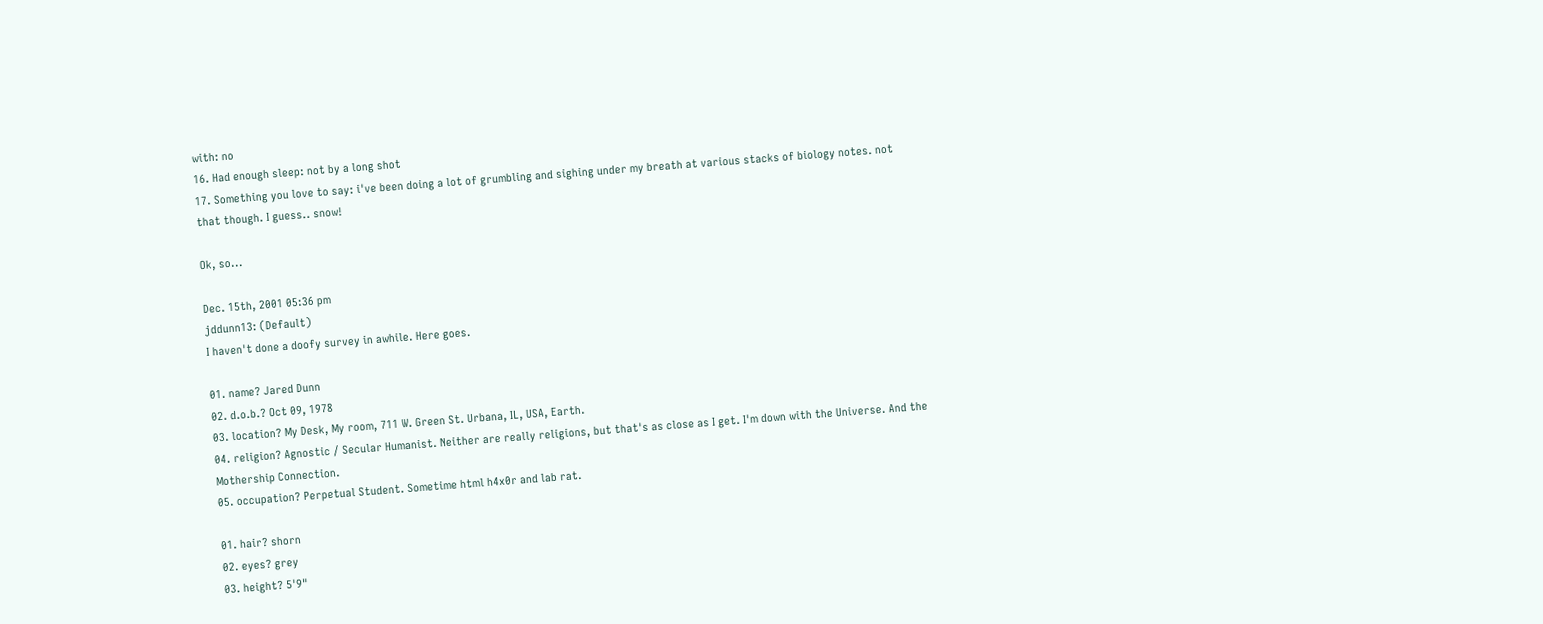with: no
16. Had enough sleep: not by a long shot
17. Something you love to say: i've been doing a lot of grumbling and sighing under my breath at various stacks of biology notes. not that though. I guess.. snow!

Ok, so...

Dec. 15th, 2001 05:36 pm
jddunn13: (Default)
I haven't done a doofy survey in awhile. Here goes.

01. name? Jared Dunn
02. d.o.b.? Oct 09, 1978
03. location? My Desk, My room, 711 W. Green St. Urbana, IL, USA, Earth.
04. religion? Agnostic / Secular Humanist. Neither are really religions, but that's as close as I get. I'm down with the Universe. And the Mothership Connection.
05. occupation? Perpetual Student. Sometime html h4x0r and lab rat.

01. hair? shorn
02. eyes? grey
03. height? 5'9"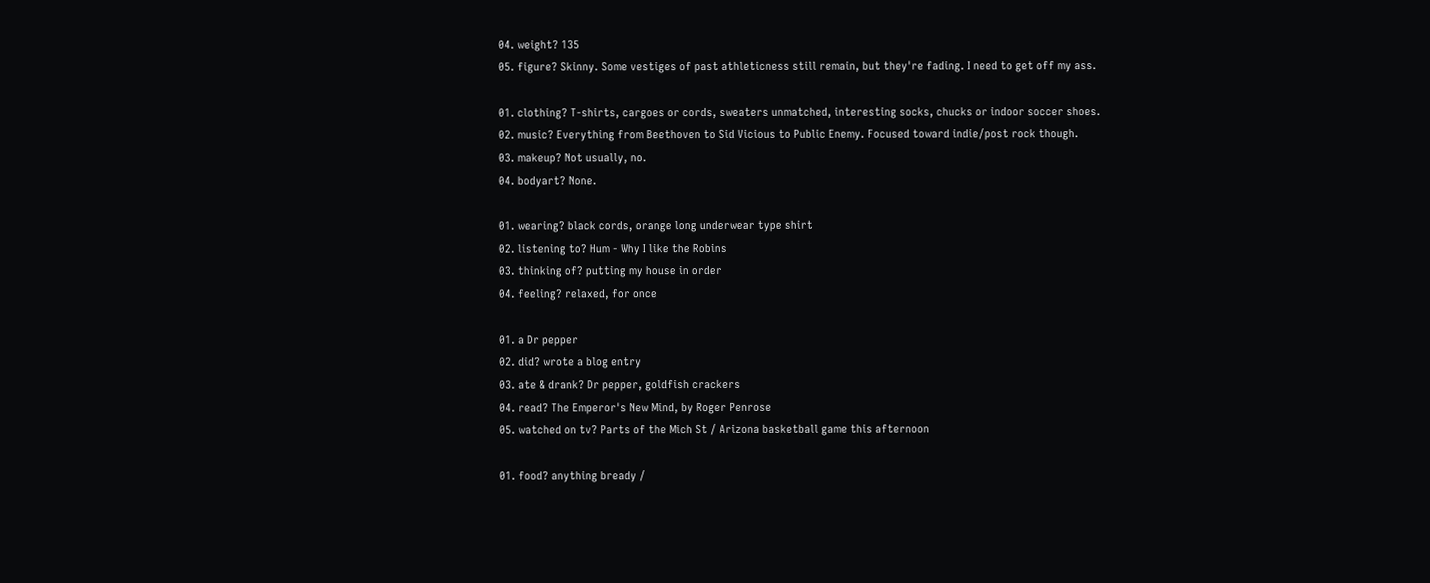04. weight? 135
05. figure? Skinny. Some vestiges of past athleticness still remain, but they're fading. I need to get off my ass.

01. clothing? T-shirts, cargoes or cords, sweaters unmatched, interesting socks, chucks or indoor soccer shoes.
02. music? Everything from Beethoven to Sid Vicious to Public Enemy. Focused toward indie/post rock though.
03. makeup? Not usually, no.
04. bodyart? None.

01. wearing? black cords, orange long underwear type shirt
02. listening to? Hum - Why I like the Robins
03. thinking of? putting my house in order
04. feeling? relaxed, for once

01. a Dr pepper
02. did? wrote a blog entry
03. ate & drank? Dr pepper, goldfish crackers
04. read? The Emperor's New Mind, by Roger Penrose
05. watched on tv? Parts of the Mich St / Arizona basketball game this afternoon

01. food? anything bready /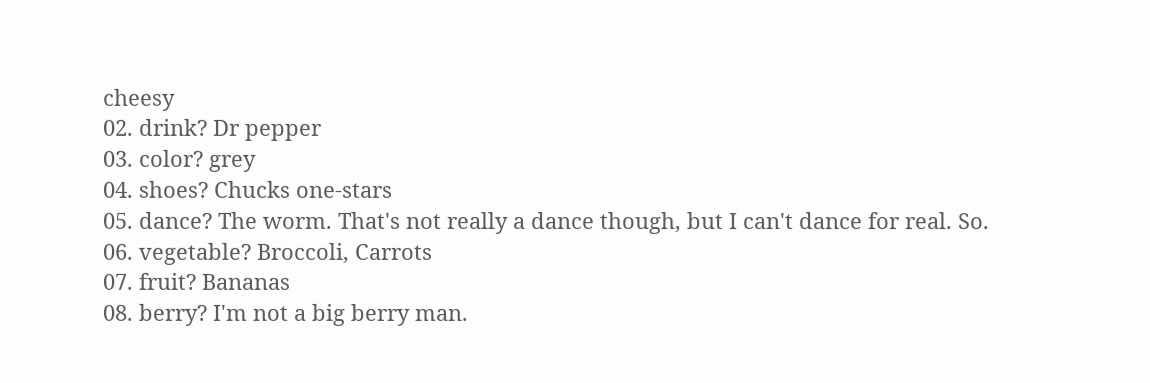cheesy
02. drink? Dr pepper
03. color? grey
04. shoes? Chucks one-stars
05. dance? The worm. That's not really a dance though, but I can't dance for real. So.
06. vegetable? Broccoli, Carrots
07. fruit? Bananas
08. berry? I'm not a big berry man.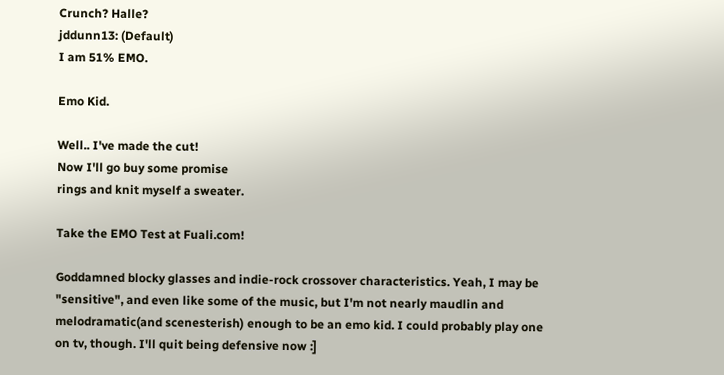Crunch? Halle?
jddunn13: (Default)
I am 51% EMO.

Emo Kid.

Well.. I've made the cut!
Now I'll go buy some promise
rings and knit myself a sweater.

Take the EMO Test at Fuali.com!

Goddamned blocky glasses and indie-rock crossover characteristics. Yeah, I may be "sensitive", and even like some of the music, but I'm not nearly maudlin and melodramatic(and scenesterish) enough to be an emo kid. I could probably play one on tv, though. I'll quit being defensive now :]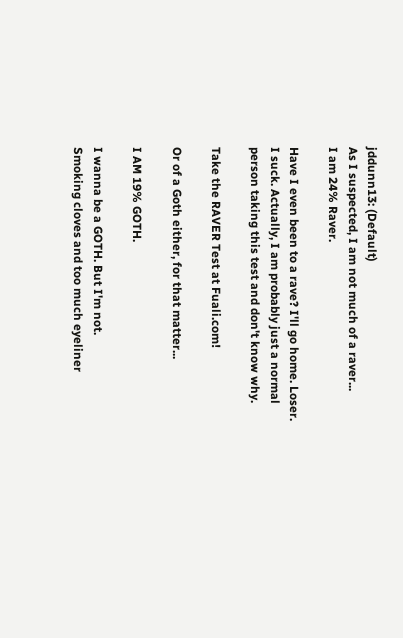jddunn13: (Default)
As I suspected, I am not much of a raver...
I am 24% Raver.

Have I even been to a rave? I'll go home. Loser.
I suck. Actually, I am probably just a normal
person taking this test and don't know why.

Take the RAVER Test at Fuali.com!

Or of a Goth either, for that matter...

I AM 19% GOTH.

I wanna be a GOTH. But I'm not.
Smoking cloves and too much eyeliner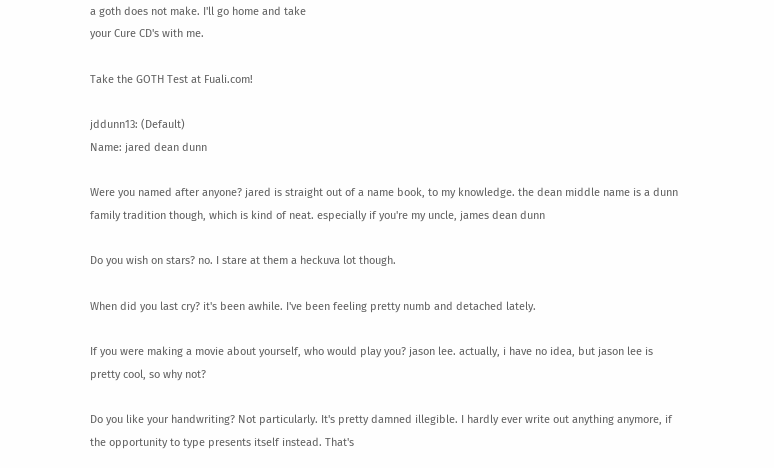a goth does not make. I'll go home and take
your Cure CD's with me.

Take the GOTH Test at Fuali.com!

jddunn13: (Default)
Name: jared dean dunn

Were you named after anyone? jared is straight out of a name book, to my knowledge. the dean middle name is a dunn family tradition though, which is kind of neat. especially if you're my uncle, james dean dunn

Do you wish on stars? no. I stare at them a heckuva lot though.

When did you last cry? it's been awhile. I've been feeling pretty numb and detached lately.

If you were making a movie about yourself, who would play you? jason lee. actually, i have no idea, but jason lee is pretty cool, so why not?

Do you like your handwriting? Not particularly. It's pretty damned illegible. I hardly ever write out anything anymore, if the opportunity to type presents itself instead. That's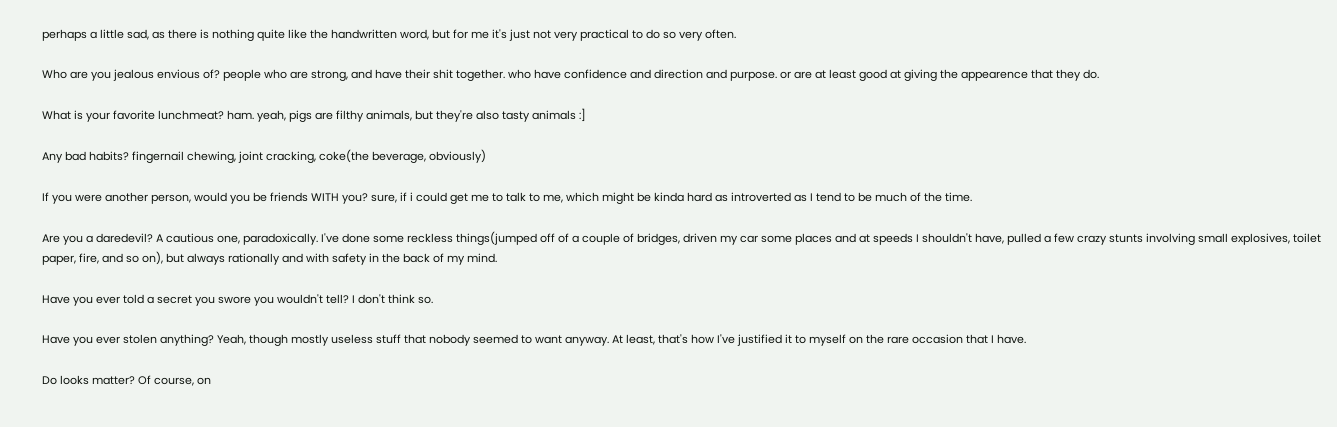perhaps a little sad, as there is nothing quite like the handwritten word, but for me it's just not very practical to do so very often.

Who are you jealous envious of? people who are strong, and have their shit together. who have confidence and direction and purpose. or are at least good at giving the appearence that they do.

What is your favorite lunchmeat? ham. yeah, pigs are filthy animals, but they're also tasty animals :]

Any bad habits? fingernail chewing, joint cracking, coke(the beverage, obviously)

If you were another person, would you be friends WITH you? sure, if i could get me to talk to me, which might be kinda hard as introverted as I tend to be much of the time.

Are you a daredevil? A cautious one, paradoxically. I've done some reckless things(jumped off of a couple of bridges, driven my car some places and at speeds I shouldn't have, pulled a few crazy stunts involving small explosives, toilet paper, fire, and so on), but always rationally and with safety in the back of my mind.

Have you ever told a secret you swore you wouldn't tell? I don't think so.

Have you ever stolen anything? Yeah, though mostly useless stuff that nobody seemed to want anyway. At least, that's how I've justified it to myself on the rare occasion that I have.

Do looks matter? Of course, on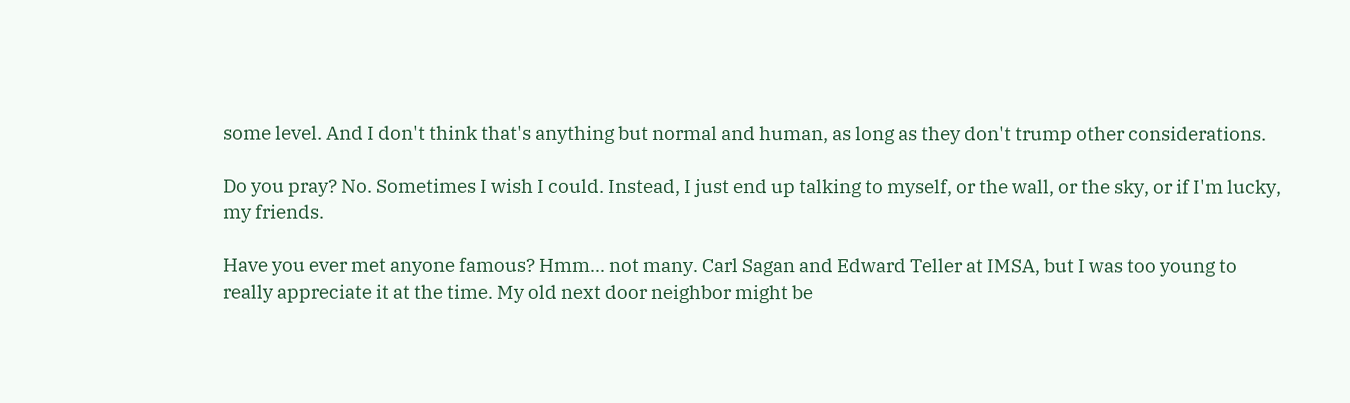some level. And I don't think that's anything but normal and human, as long as they don't trump other considerations.

Do you pray? No. Sometimes I wish I could. Instead, I just end up talking to myself, or the wall, or the sky, or if I'm lucky, my friends.

Have you ever met anyone famous? Hmm... not many. Carl Sagan and Edward Teller at IMSA, but I was too young to really appreciate it at the time. My old next door neighbor might be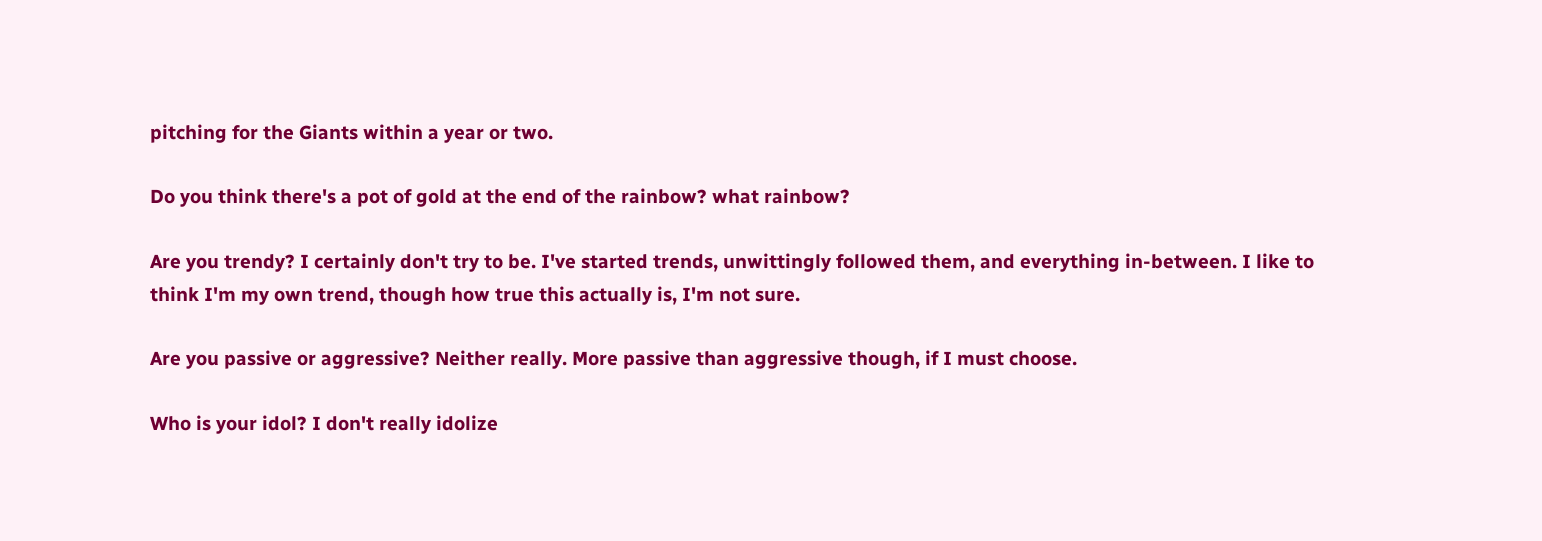pitching for the Giants within a year or two.

Do you think there's a pot of gold at the end of the rainbow? what rainbow?

Are you trendy? I certainly don't try to be. I've started trends, unwittingly followed them, and everything in-between. I like to think I'm my own trend, though how true this actually is, I'm not sure.

Are you passive or aggressive? Neither really. More passive than aggressive though, if I must choose.

Who is your idol? I don't really idolize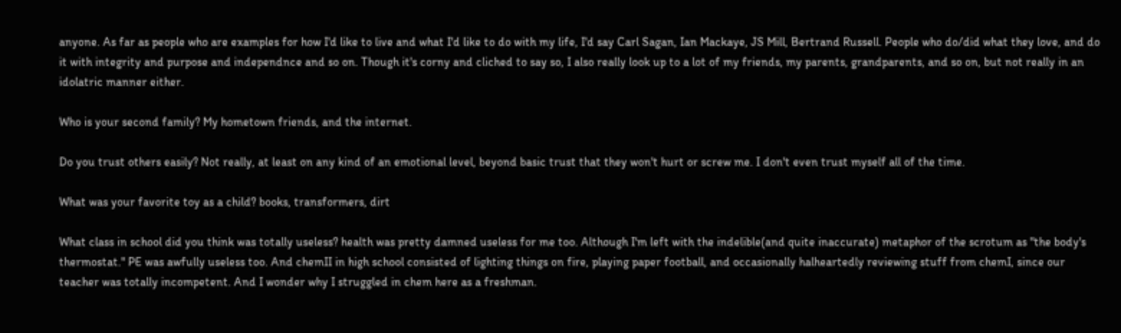anyone. As far as people who are examples for how I'd like to live and what I'd like to do with my life, I'd say Carl Sagan, Ian Mackaye, JS Mill, Bertrand Russell. People who do/did what they love, and do it with integrity and purpose and independnce and so on. Though it's corny and cliched to say so, I also really look up to a lot of my friends, my parents, grandparents, and so on, but not really in an idolatric manner either.

Who is your second family? My hometown friends, and the internet.

Do you trust others easily? Not really, at least on any kind of an emotional level, beyond basic trust that they won't hurt or screw me. I don't even trust myself all of the time.

What was your favorite toy as a child? books, transformers, dirt

What class in school did you think was totally useless? health was pretty damned useless for me too. Although I'm left with the indelible(and quite inaccurate) metaphor of the scrotum as "the body's thermostat." PE was awfully useless too. And chemII in high school consisted of lighting things on fire, playing paper football, and occasionally halheartedly reviewing stuff from chemI, since our teacher was totally incompetent. And I wonder why I struggled in chem here as a freshman.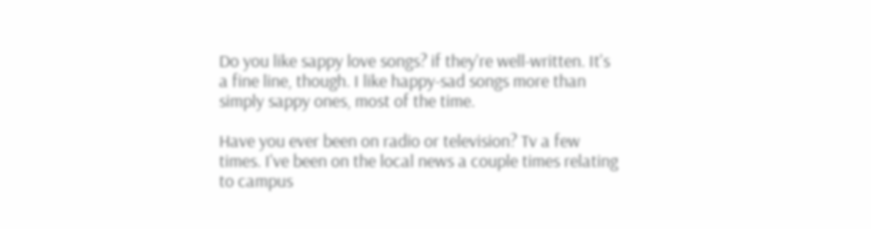Do you like sappy love songs? if they're well-written. It's a fine line, though. I like happy-sad songs more than simply sappy ones, most of the time.

Have you ever been on radio or television? Tv a few times. I've been on the local news a couple times relating to campus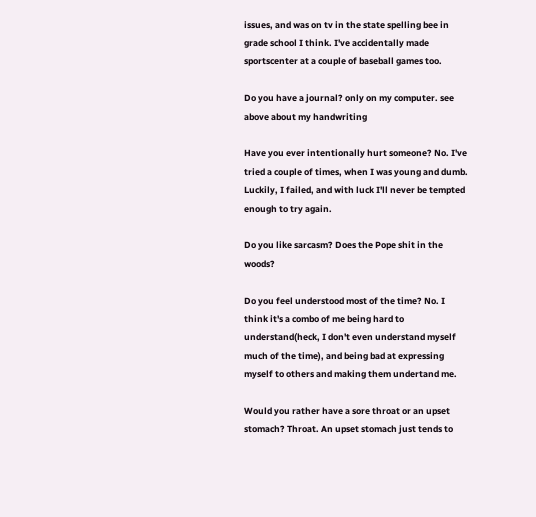issues, and was on tv in the state spelling bee in grade school I think. I've accidentally made sportscenter at a couple of baseball games too.

Do you have a journal? only on my computer. see above about my handwriting

Have you ever intentionally hurt someone? No. I've tried a couple of times, when I was young and dumb. Luckily, I failed, and with luck I'll never be tempted enough to try again.

Do you like sarcasm? Does the Pope shit in the woods?

Do you feel understood most of the time? No. I think it's a combo of me being hard to understand(heck, I don't even understand myself much of the time), and being bad at expressing myself to others and making them undertand me.

Would you rather have a sore throat or an upset stomach? Throat. An upset stomach just tends to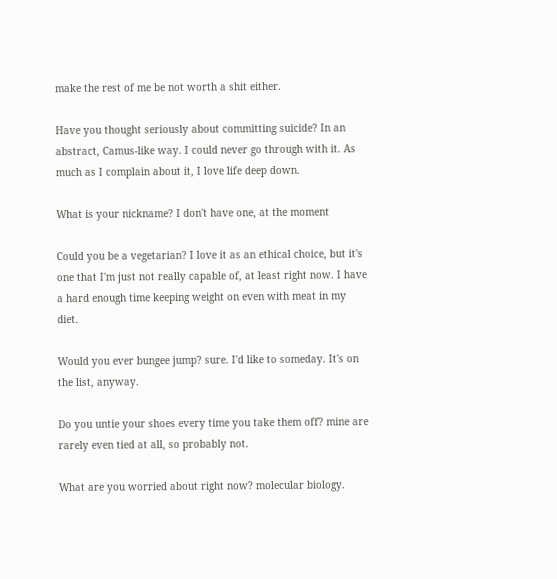make the rest of me be not worth a shit either.

Have you thought seriously about committing suicide? In an abstract, Camus-like way. I could never go through with it. As much as I complain about it, I love life deep down.

What is your nickname? I don't have one, at the moment

Could you be a vegetarian? I love it as an ethical choice, but it's one that I'm just not really capable of, at least right now. I have a hard enough time keeping weight on even with meat in my diet.

Would you ever bungee jump? sure. I'd like to someday. It's on the list, anyway.

Do you untie your shoes every time you take them off? mine are rarely even tied at all, so probably not.

What are you worried about right now? molecular biology.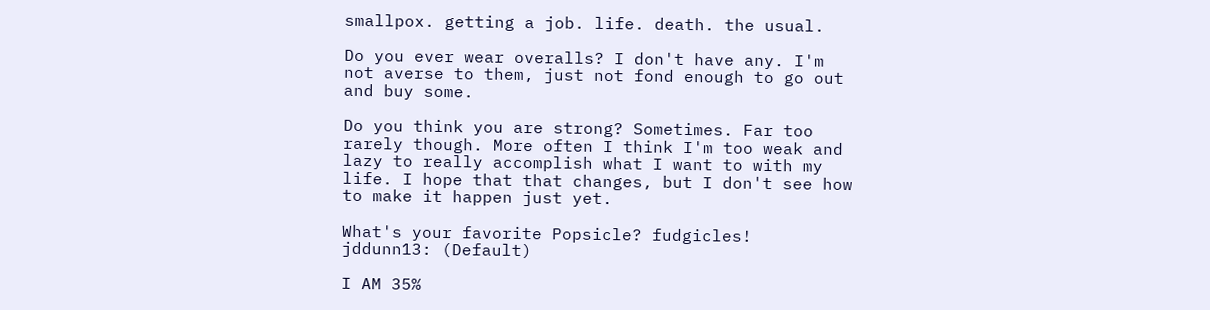smallpox. getting a job. life. death. the usual.

Do you ever wear overalls? I don't have any. I'm not averse to them, just not fond enough to go out and buy some.

Do you think you are strong? Sometimes. Far too rarely though. More often I think I'm too weak and lazy to really accomplish what I want to with my life. I hope that that changes, but I don't see how to make it happen just yet.

What's your favorite Popsicle? fudgicles!
jddunn13: (Default)

I AM 35%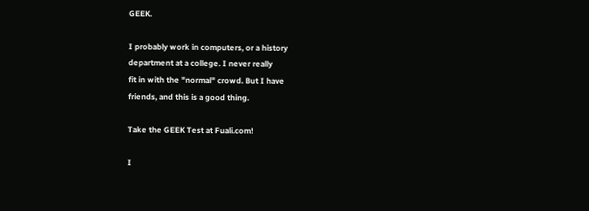GEEK.

I probably work in computers, or a history
department at a college. I never really
fit in with the "normal" crowd. But I have
friends, and this is a good thing.

Take the GEEK Test at Fuali.com!

I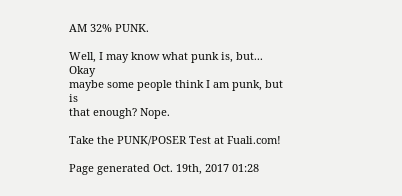AM 32% PUNK.

Well, I may know what punk is, but... Okay
maybe some people think I am punk, but is
that enough? Nope.

Take the PUNK/POSER Test at Fuali.com!

Page generated Oct. 19th, 2017 01:28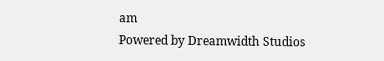am
Powered by Dreamwidth Studios